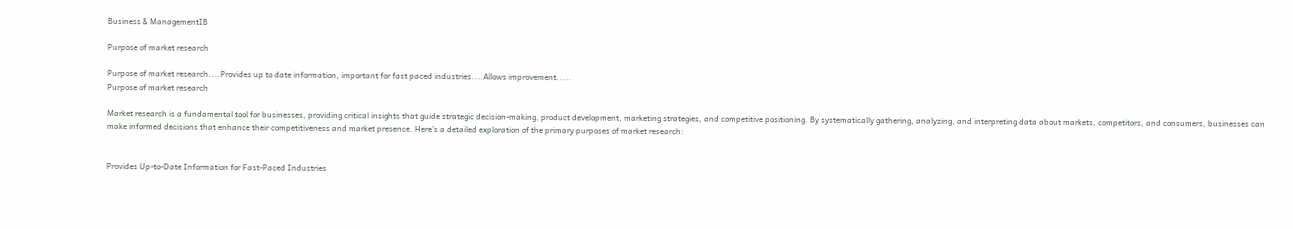Business & ManagementIB

Purpose of market research

Purpose of market research....Provides up to date information, important for fast paced industries....Allows improvement.....
Purpose of market research

Market research is a fundamental tool for businesses, providing critical insights that guide strategic decision-making, product development, marketing strategies, and competitive positioning. By systematically gathering, analyzing, and interpreting data about markets, competitors, and consumers, businesses can make informed decisions that enhance their competitiveness and market presence. Here’s a detailed exploration of the primary purposes of market research:


Provides Up-to-Date Information for Fast-Paced Industries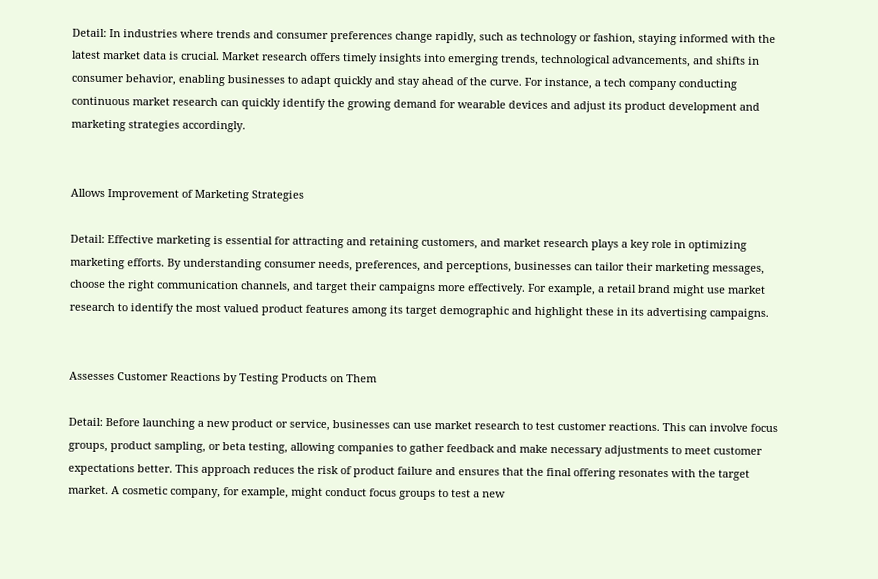Detail: In industries where trends and consumer preferences change rapidly, such as technology or fashion, staying informed with the latest market data is crucial. Market research offers timely insights into emerging trends, technological advancements, and shifts in consumer behavior, enabling businesses to adapt quickly and stay ahead of the curve. For instance, a tech company conducting continuous market research can quickly identify the growing demand for wearable devices and adjust its product development and marketing strategies accordingly.


Allows Improvement of Marketing Strategies

Detail: Effective marketing is essential for attracting and retaining customers, and market research plays a key role in optimizing marketing efforts. By understanding consumer needs, preferences, and perceptions, businesses can tailor their marketing messages, choose the right communication channels, and target their campaigns more effectively. For example, a retail brand might use market research to identify the most valued product features among its target demographic and highlight these in its advertising campaigns.


Assesses Customer Reactions by Testing Products on Them

Detail: Before launching a new product or service, businesses can use market research to test customer reactions. This can involve focus groups, product sampling, or beta testing, allowing companies to gather feedback and make necessary adjustments to meet customer expectations better. This approach reduces the risk of product failure and ensures that the final offering resonates with the target market. A cosmetic company, for example, might conduct focus groups to test a new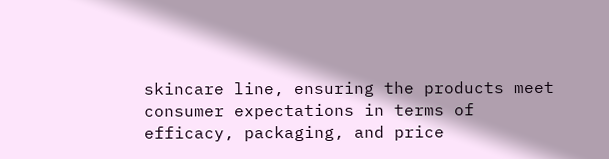skincare line, ensuring the products meet consumer expectations in terms of efficacy, packaging, and price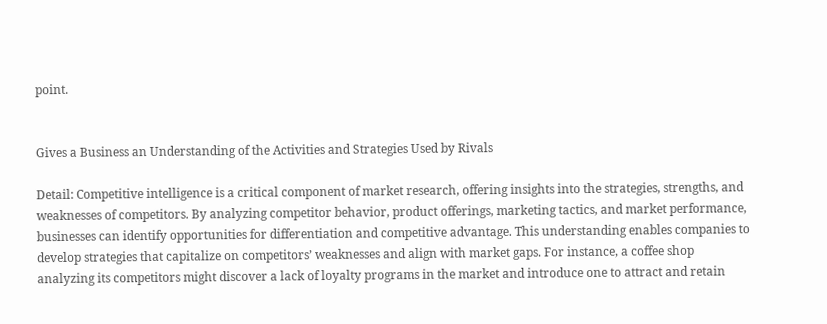point.


Gives a Business an Understanding of the Activities and Strategies Used by Rivals

Detail: Competitive intelligence is a critical component of market research, offering insights into the strategies, strengths, and weaknesses of competitors. By analyzing competitor behavior, product offerings, marketing tactics, and market performance, businesses can identify opportunities for differentiation and competitive advantage. This understanding enables companies to develop strategies that capitalize on competitors’ weaknesses and align with market gaps. For instance, a coffee shop analyzing its competitors might discover a lack of loyalty programs in the market and introduce one to attract and retain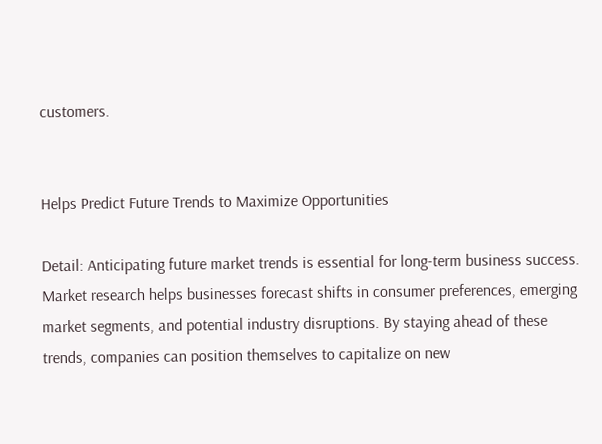customers.


Helps Predict Future Trends to Maximize Opportunities

Detail: Anticipating future market trends is essential for long-term business success. Market research helps businesses forecast shifts in consumer preferences, emerging market segments, and potential industry disruptions. By staying ahead of these trends, companies can position themselves to capitalize on new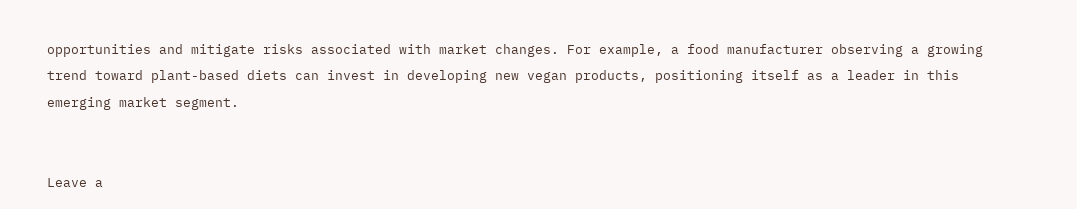opportunities and mitigate risks associated with market changes. For example, a food manufacturer observing a growing trend toward plant-based diets can invest in developing new vegan products, positioning itself as a leader in this emerging market segment.


Leave a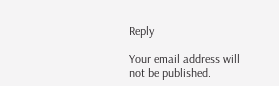Reply

Your email address will not be published.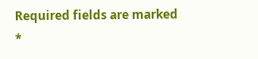Required fields are marked *